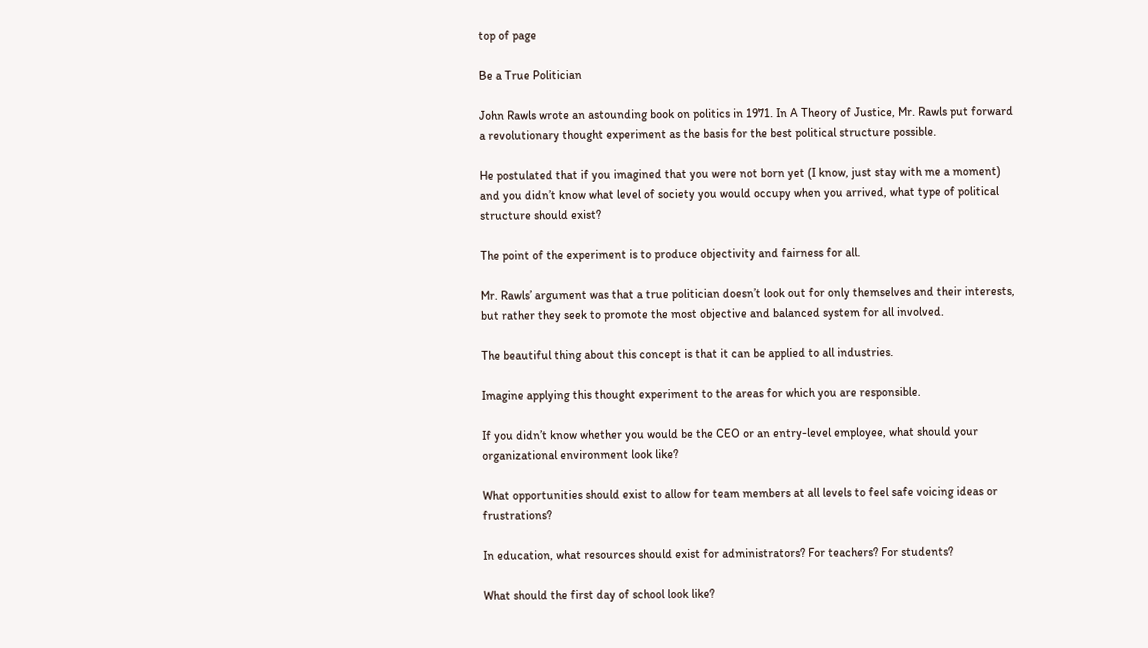top of page

Be a True Politician

John Rawls wrote an astounding book on politics in 1971. In A Theory of Justice, Mr. Rawls put forward a revolutionary thought experiment as the basis for the best political structure possible.

He postulated that if you imagined that you were not born yet (I know, just stay with me a moment) and you didn’t know what level of society you would occupy when you arrived, what type of political structure should exist?

The point of the experiment is to produce objectivity and fairness for all.

Mr. Rawls’ argument was that a true politician doesn’t look out for only themselves and their interests, but rather they seek to promote the most objective and balanced system for all involved.

The beautiful thing about this concept is that it can be applied to all industries.

Imagine applying this thought experiment to the areas for which you are responsible.

If you didn’t know whether you would be the CEO or an entry-level employee, what should your organizational environment look like?

What opportunities should exist to allow for team members at all levels to feel safe voicing ideas or frustrations?

In education, what resources should exist for administrators? For teachers? For students?

What should the first day of school look like?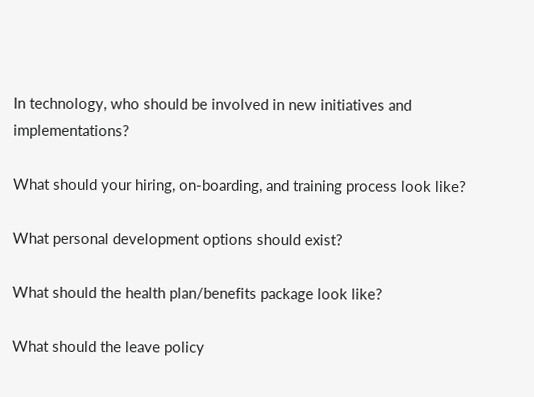In technology, who should be involved in new initiatives and implementations?

What should your hiring, on-boarding, and training process look like?

What personal development options should exist?

What should the health plan/benefits package look like?

What should the leave policy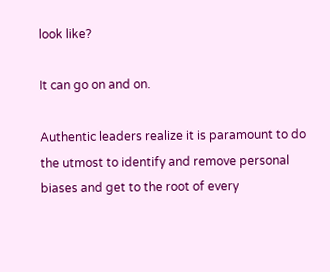look like?

It can go on and on.

Authentic leaders realize it is paramount to do the utmost to identify and remove personal biases and get to the root of every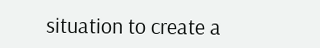situation to create a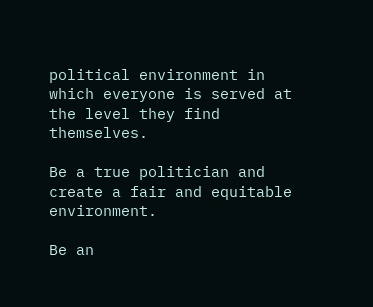political environment in which everyone is served at the level they find themselves.

Be a true politician and create a fair and equitable environment.

Be an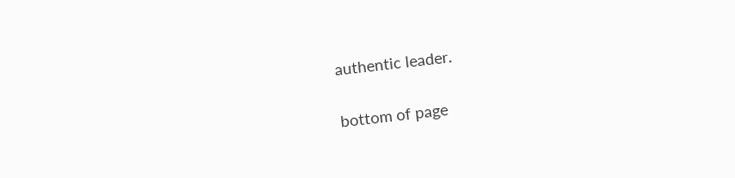authentic leader.


bottom of page